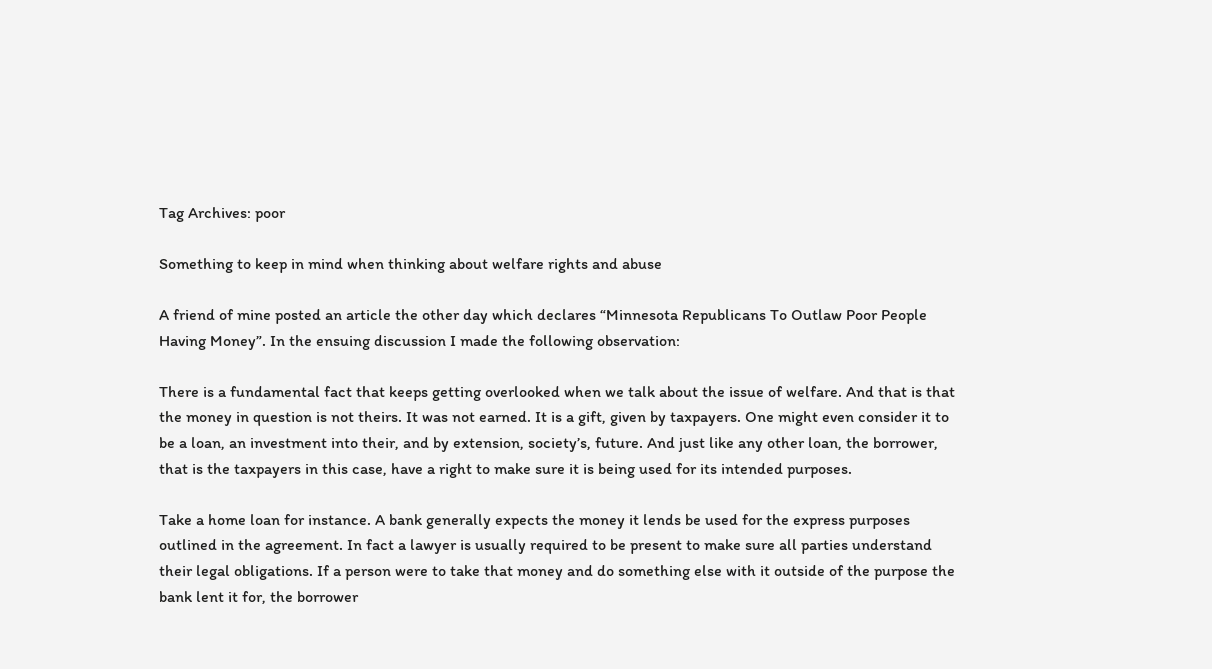Tag Archives: poor

Something to keep in mind when thinking about welfare rights and abuse

A friend of mine posted an article the other day which declares “Minnesota Republicans To Outlaw Poor People Having Money”. In the ensuing discussion I made the following observation:

There is a fundamental fact that keeps getting overlooked when we talk about the issue of welfare. And that is that the money in question is not theirs. It was not earned. It is a gift, given by taxpayers. One might even consider it to be a loan, an investment into their, and by extension, society’s, future. And just like any other loan, the borrower, that is the taxpayers in this case, have a right to make sure it is being used for its intended purposes.

Take a home loan for instance. A bank generally expects the money it lends be used for the express purposes outlined in the agreement. In fact a lawyer is usually required to be present to make sure all parties understand their legal obligations. If a person were to take that money and do something else with it outside of the purpose the bank lent it for, the borrower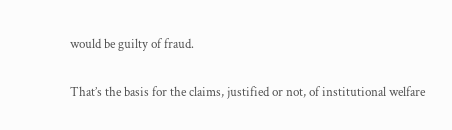would be guilty of fraud.

That’s the basis for the claims, justified or not, of institutional welfare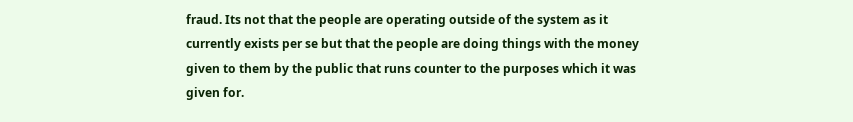fraud. Its not that the people are operating outside of the system as it currently exists per se but that the people are doing things with the money given to them by the public that runs counter to the purposes which it was given for.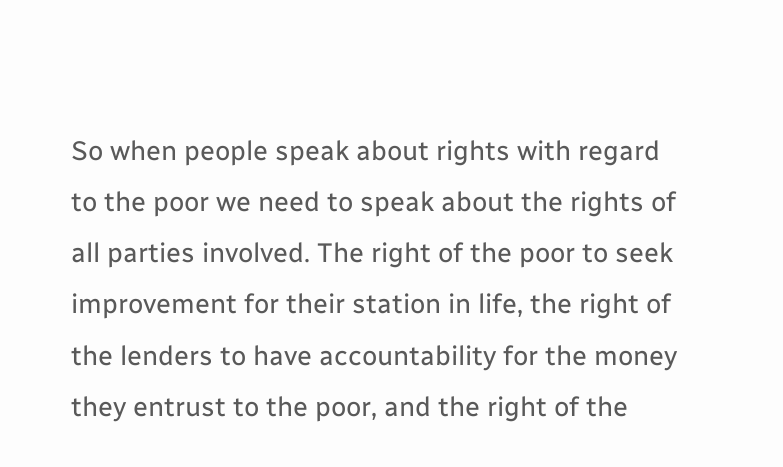So when people speak about rights with regard to the poor we need to speak about the rights of all parties involved. The right of the poor to seek improvement for their station in life, the right of the lenders to have accountability for the money they entrust to the poor, and the right of the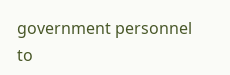government personnel to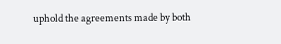uphold the agreements made by both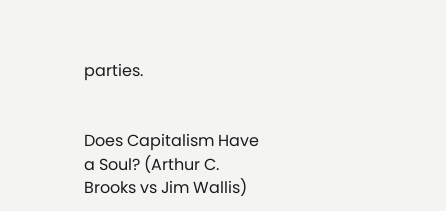parties.


Does Capitalism Have a Soul? (Arthur C. Brooks vs Jim Wallis)